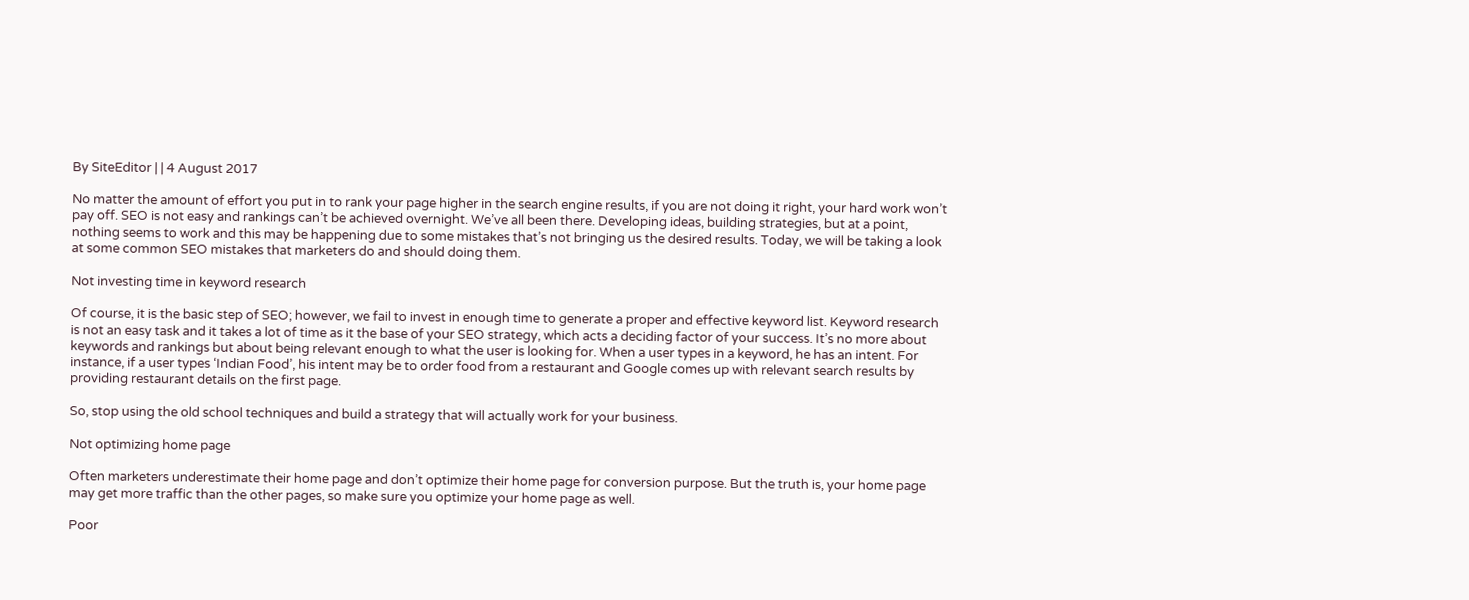By SiteEditor | | 4 August 2017

No matter the amount of effort you put in to rank your page higher in the search engine results, if you are not doing it right, your hard work won’t pay off. SEO is not easy and rankings can’t be achieved overnight. We’ve all been there. Developing ideas, building strategies, but at a point, nothing seems to work and this may be happening due to some mistakes that’s not bringing us the desired results. Today, we will be taking a look at some common SEO mistakes that marketers do and should doing them.

Not investing time in keyword research

Of course, it is the basic step of SEO; however, we fail to invest in enough time to generate a proper and effective keyword list. Keyword research is not an easy task and it takes a lot of time as it the base of your SEO strategy, which acts a deciding factor of your success. It’s no more about keywords and rankings but about being relevant enough to what the user is looking for. When a user types in a keyword, he has an intent. For instance, if a user types ‘Indian Food’, his intent may be to order food from a restaurant and Google comes up with relevant search results by providing restaurant details on the first page.

So, stop using the old school techniques and build a strategy that will actually work for your business.

Not optimizing home page

Often marketers underestimate their home page and don’t optimize their home page for conversion purpose. But the truth is, your home page may get more traffic than the other pages, so make sure you optimize your home page as well.

Poor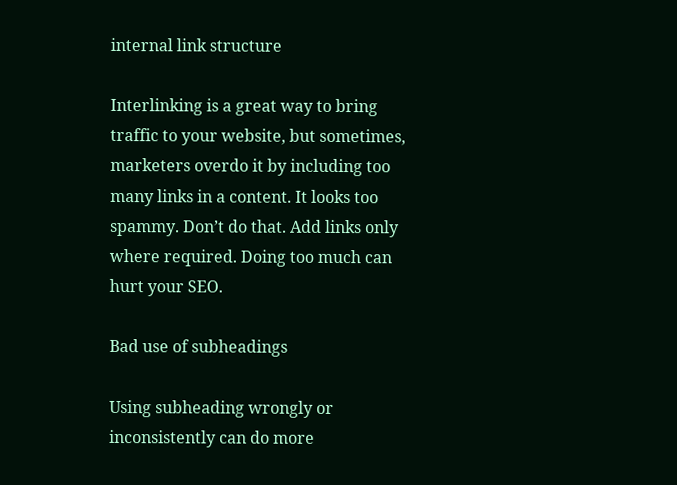internal link structure

Interlinking is a great way to bring traffic to your website, but sometimes, marketers overdo it by including too many links in a content. It looks too spammy. Don’t do that. Add links only where required. Doing too much can hurt your SEO.

Bad use of subheadings

Using subheading wrongly or inconsistently can do more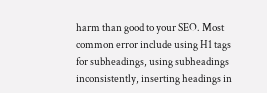harm than good to your SEO. Most common error include using H1 tags for subheadings, using subheadings inconsistently, inserting headings in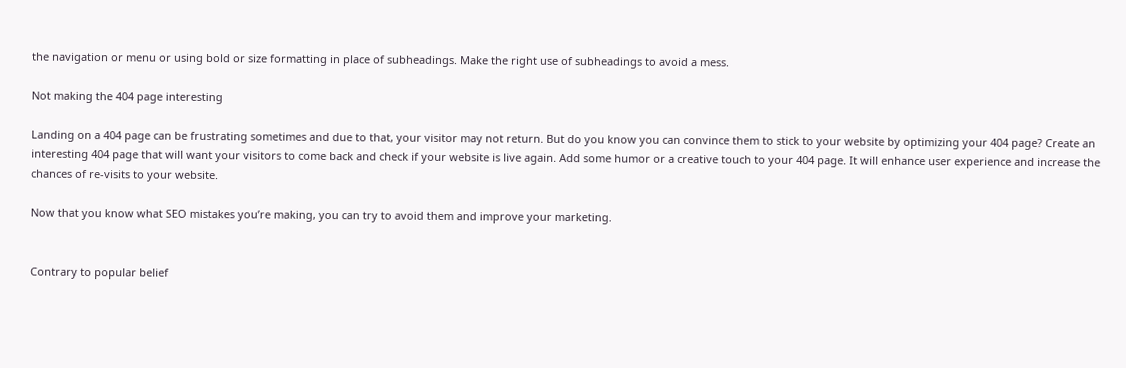the navigation or menu or using bold or size formatting in place of subheadings. Make the right use of subheadings to avoid a mess.

Not making the 404 page interesting

Landing on a 404 page can be frustrating sometimes and due to that, your visitor may not return. But do you know you can convince them to stick to your website by optimizing your 404 page? Create an interesting 404 page that will want your visitors to come back and check if your website is live again. Add some humor or a creative touch to your 404 page. It will enhance user experience and increase the chances of re-visits to your website.

Now that you know what SEO mistakes you’re making, you can try to avoid them and improve your marketing.


Contrary to popular belief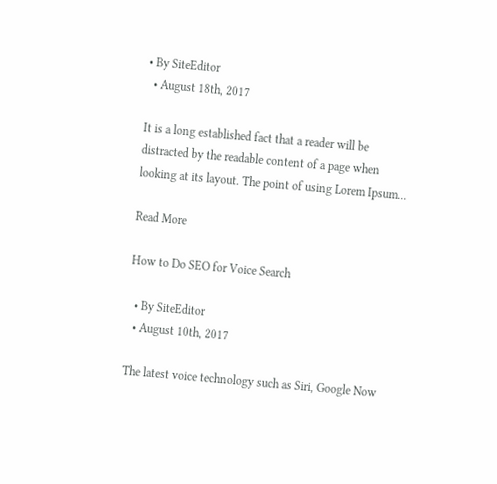• By SiteEditor
  • August 18th, 2017

It is a long established fact that a reader will be distracted by the readable content of a page when looking at its layout. The point of using Lorem Ipsum...

Read More

How to Do SEO for Voice Search

  • By SiteEditor
  • August 10th, 2017

The latest voice technology such as Siri, Google Now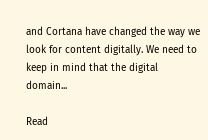and Cortana have changed the way we look for content digitally. We need to keep in mind that the digital domain...

Read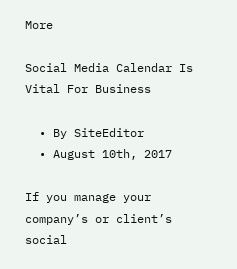More

Social Media Calendar Is Vital For Business

  • By SiteEditor
  • August 10th, 2017

If you manage your company’s or client’s social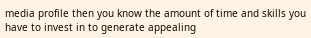media profile then you know the amount of time and skills you have to invest in to generate appealing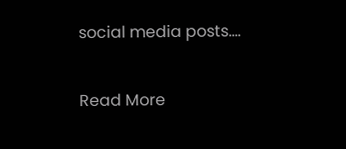social media posts....

Read More